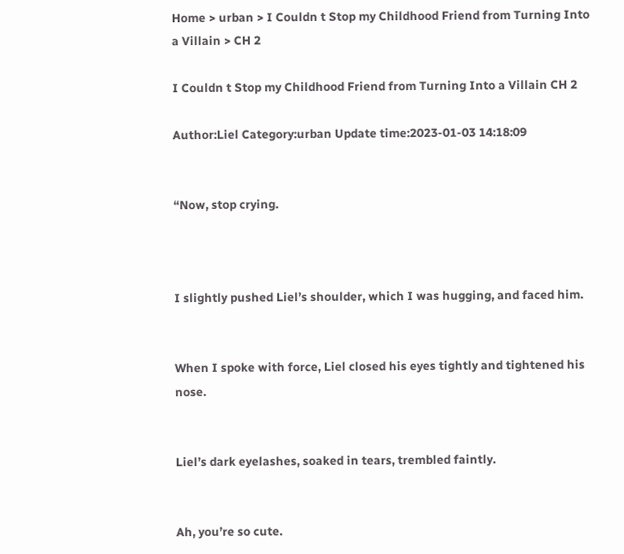Home > urban > I Couldn t Stop my Childhood Friend from Turning Into a Villain > CH 2

I Couldn t Stop my Childhood Friend from Turning Into a Villain CH 2

Author:Liel Category:urban Update time:2023-01-03 14:18:09


“Now, stop crying.



I slightly pushed Liel’s shoulder, which I was hugging, and faced him.


When I spoke with force, Liel closed his eyes tightly and tightened his nose.


Liel’s dark eyelashes, soaked in tears, trembled faintly.


Ah, you’re so cute.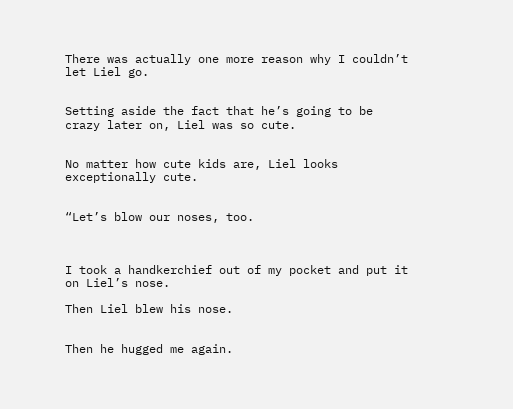There was actually one more reason why I couldn’t let Liel go.


Setting aside the fact that he’s going to be crazy later on, Liel was so cute.


No matter how cute kids are, Liel looks exceptionally cute.


“Let’s blow our noses, too.



I took a handkerchief out of my pocket and put it on Liel’s nose.

Then Liel blew his nose.


Then he hugged me again.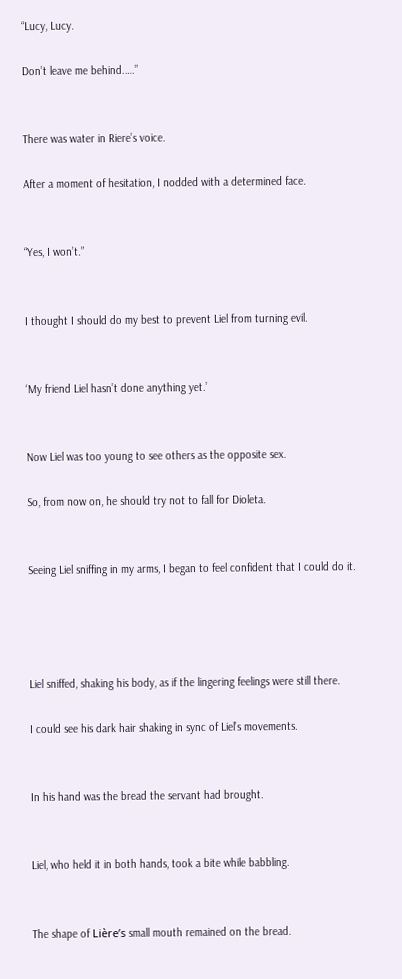“Lucy, Lucy.

Don’t leave me behind.….”


There was water in Riere’s voice.

After a moment of hesitation, I nodded with a determined face.


“Yes, I won’t.”


I thought I should do my best to prevent Liel from turning evil.


‘My friend Liel hasn’t done anything yet.’


Now Liel was too young to see others as the opposite sex.

So, from now on, he should try not to fall for Dioleta.


Seeing Liel sniffing in my arms, I began to feel confident that I could do it.




Liel sniffed, shaking his body, as if the lingering feelings were still there.

I could see his dark hair shaking in sync of Liel’s movements.


In his hand was the bread the servant had brought.


Liel, who held it in both hands, took a bite while babbling.


The shape of Lière’s small mouth remained on the bread.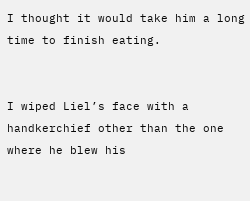I thought it would take him a long time to finish eating.


I wiped Liel’s face with a handkerchief other than the one where he blew his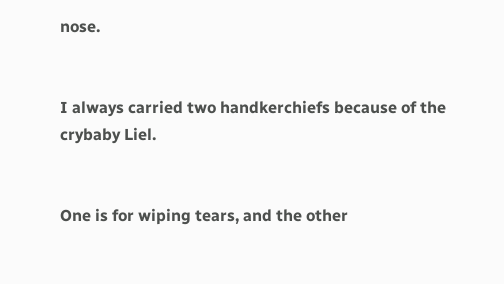nose.


I always carried two handkerchiefs because of the crybaby Liel.


One is for wiping tears, and the other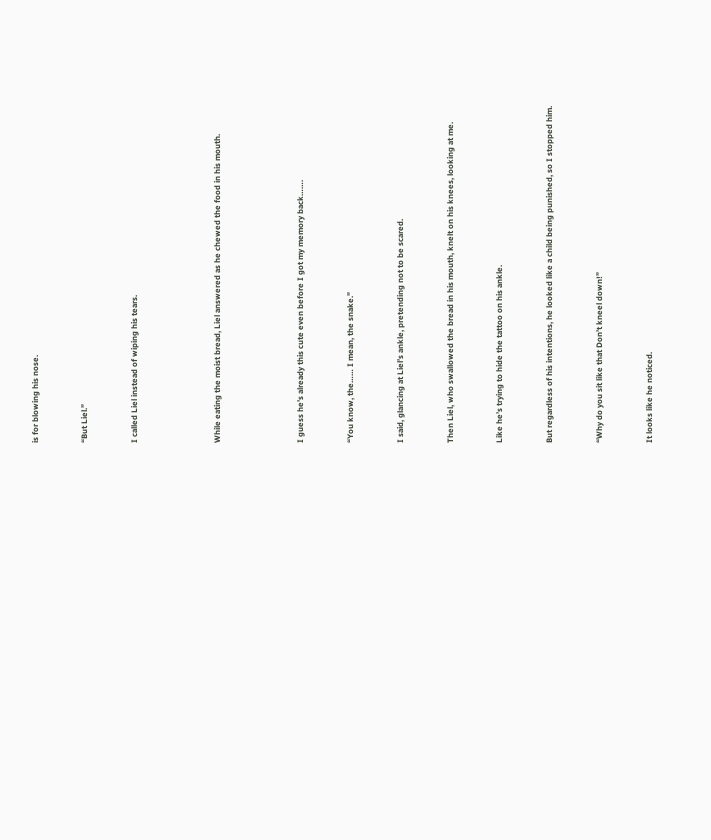is for blowing his nose.


“But Liel.”


I called Liel instead of wiping his tears.




While eating the moist bread, Liel answered as he chewed the food in his mouth.




I guess he’s already this cute even before I got my memory back…….


“You know, the…… I mean, the snake.”


I said, glancing at Liel’s ankle, pretending not to be scared.


Then Liel, who swallowed the bread in his mouth, knelt on his knees, looking at me.


Like he’s trying to hide the tattoo on his ankle.


But regardless of his intentions, he looked like a child being punished, so I stopped him.


“Why do you sit like that Don’t kneel down!”


It looks like he noticed.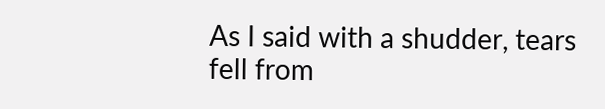As I said with a shudder, tears fell from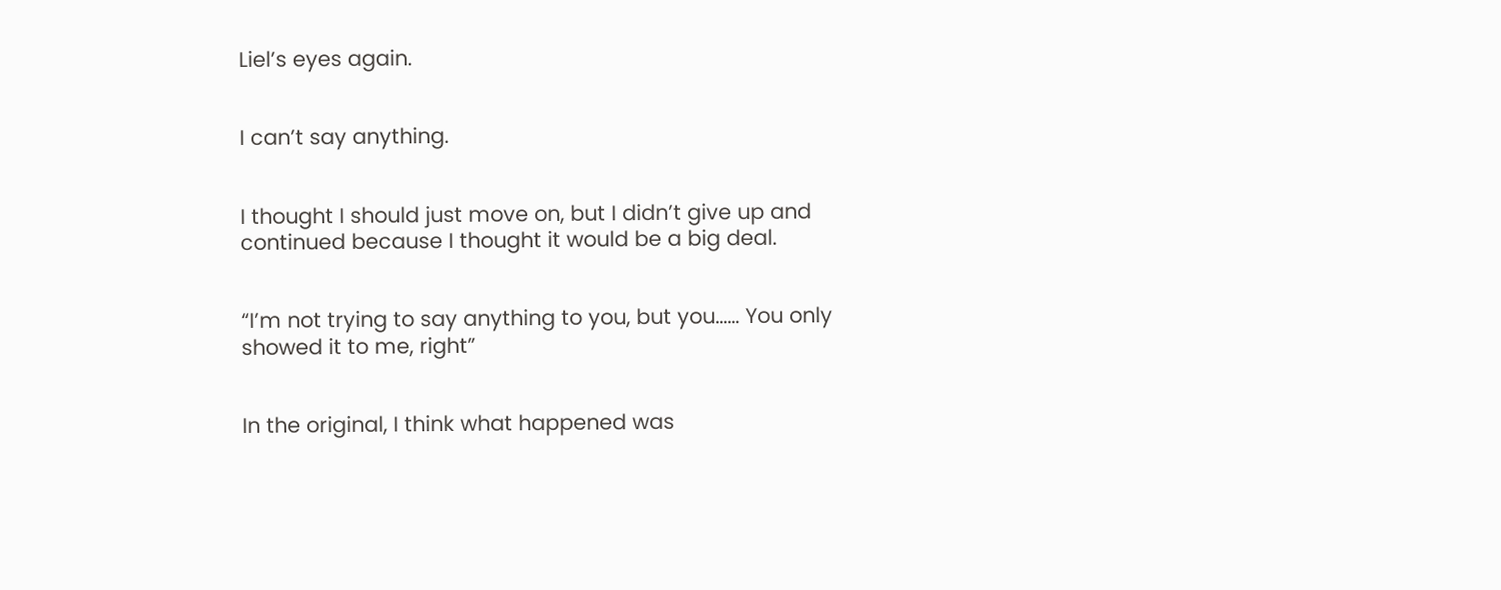Liel’s eyes again.


I can’t say anything.


I thought I should just move on, but I didn’t give up and continued because I thought it would be a big deal.


“I’m not trying to say anything to you, but you…… You only showed it to me, right”


In the original, I think what happened was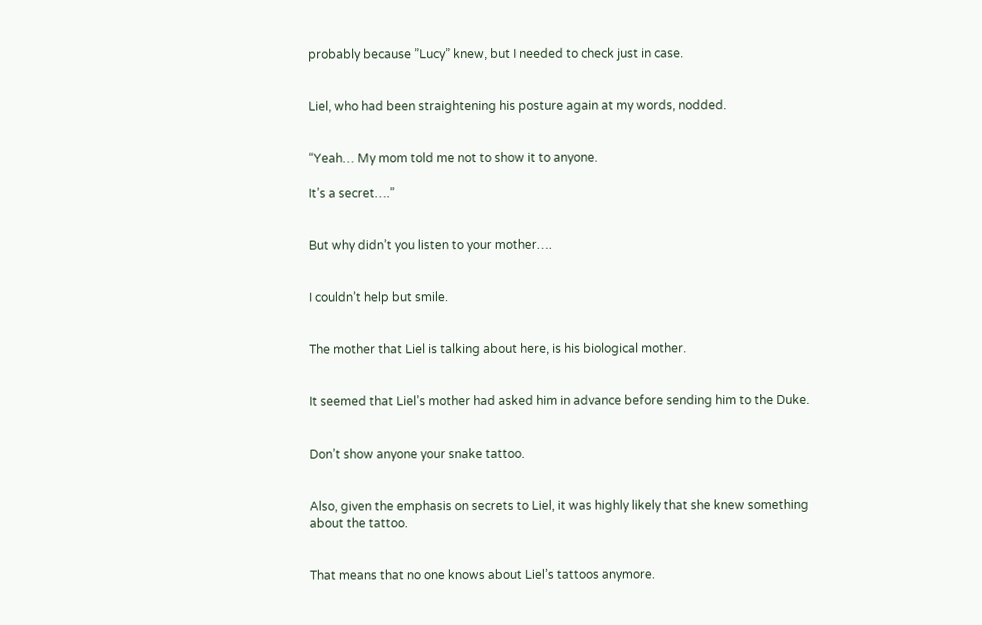probably because ”Lucy” knew, but I needed to check just in case.


Liel, who had been straightening his posture again at my words, nodded.


“Yeah… My mom told me not to show it to anyone.

It’s a secret….”


But why didn’t you listen to your mother….


I couldn’t help but smile.


The mother that Liel is talking about here, is his biological mother.


It seemed that Liel’s mother had asked him in advance before sending him to the Duke.


Don’t show anyone your snake tattoo.


Also, given the emphasis on secrets to Liel, it was highly likely that she knew something about the tattoo.


That means that no one knows about Liel’s tattoos anymore.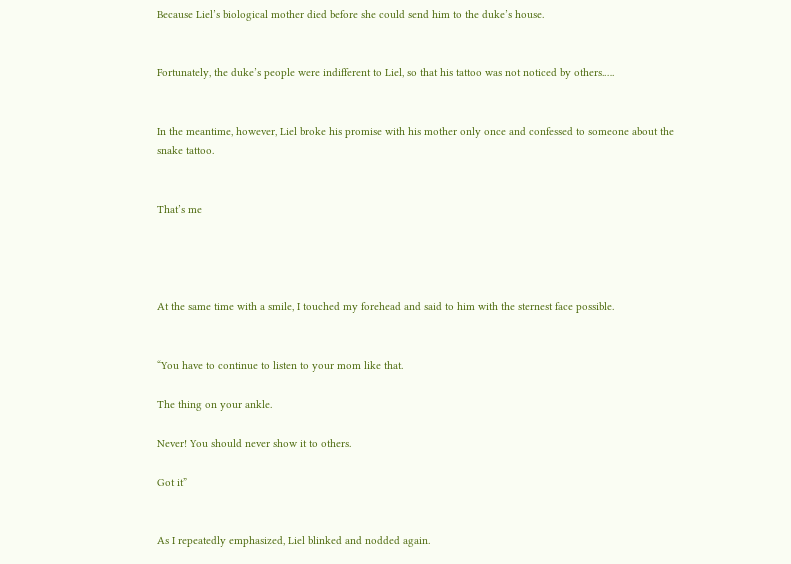Because Liel’s biological mother died before she could send him to the duke’s house.


Fortunately, the duke’s people were indifferent to Liel, so that his tattoo was not noticed by others.….


In the meantime, however, Liel broke his promise with his mother only once and confessed to someone about the snake tattoo.


That’s me




At the same time with a smile, I touched my forehead and said to him with the sternest face possible.


“You have to continue to listen to your mom like that.

The thing on your ankle.

Never! You should never show it to others.

Got it”


As I repeatedly emphasized, Liel blinked and nodded again.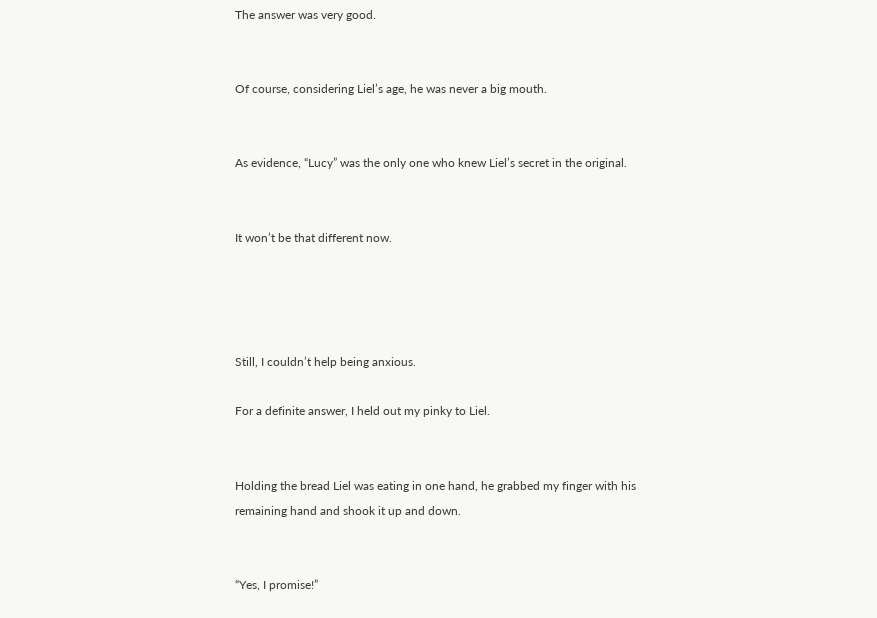The answer was very good.


Of course, considering Liel’s age, he was never a big mouth.


As evidence, “Lucy” was the only one who knew Liel’s secret in the original.


It won’t be that different now.




Still, I couldn’t help being anxious.

For a definite answer, I held out my pinky to Liel.


Holding the bread Liel was eating in one hand, he grabbed my finger with his remaining hand and shook it up and down.


“Yes, I promise!”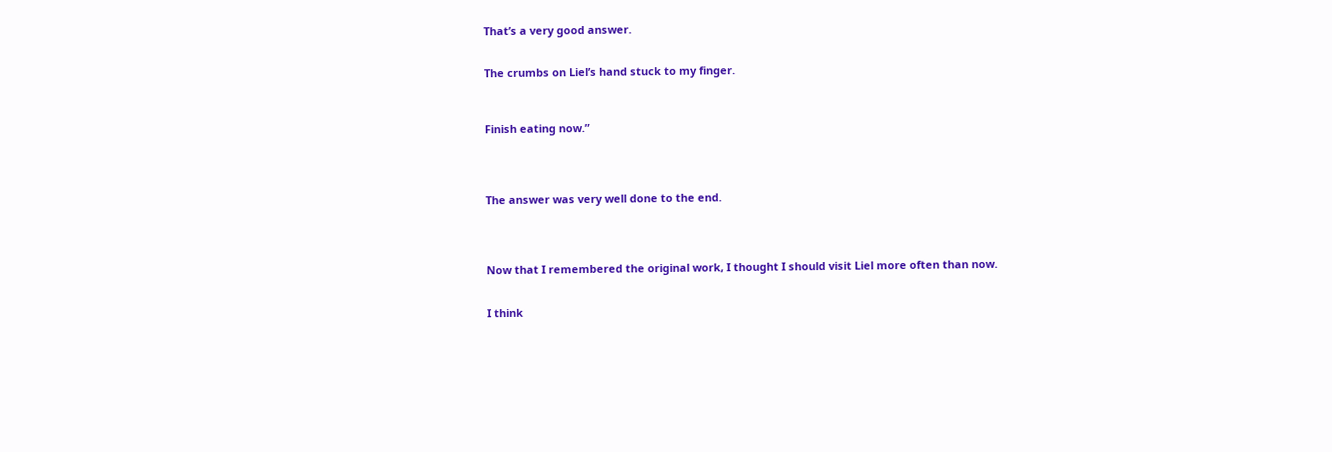That’s a very good answer.


The crumbs on Liel’s hand stuck to my finger.



Finish eating now.”




The answer was very well done to the end.




Now that I remembered the original work, I thought I should visit Liel more often than now.


I think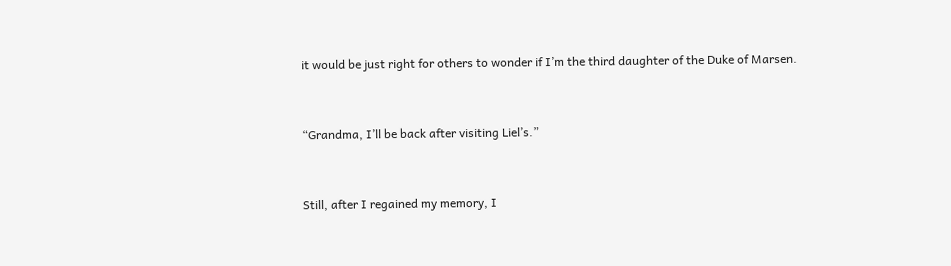it would be just right for others to wonder if I’m the third daughter of the Duke of Marsen.


“Grandma, I’ll be back after visiting Liel’s.”


Still, after I regained my memory, I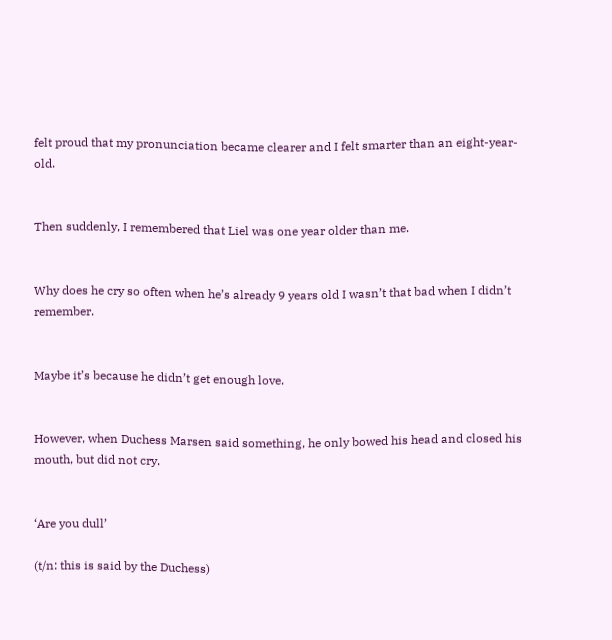felt proud that my pronunciation became clearer and I felt smarter than an eight-year-old.


Then suddenly, I remembered that Liel was one year older than me.


Why does he cry so often when he’s already 9 years old I wasn’t that bad when I didn’t remember.


Maybe it’s because he didn’t get enough love.


However, when Duchess Marsen said something, he only bowed his head and closed his mouth, but did not cry.


‘Are you dull’

(t/n: this is said by the Duchess)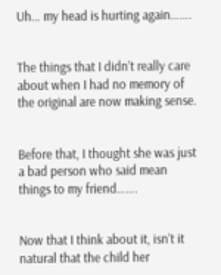Uh… my head is hurting again…….


The things that I didn’t really care about when I had no memory of the original are now making sense.


Before that, I thought she was just a bad person who said mean things to my friend…….


Now that I think about it, isn’t it natural that the child her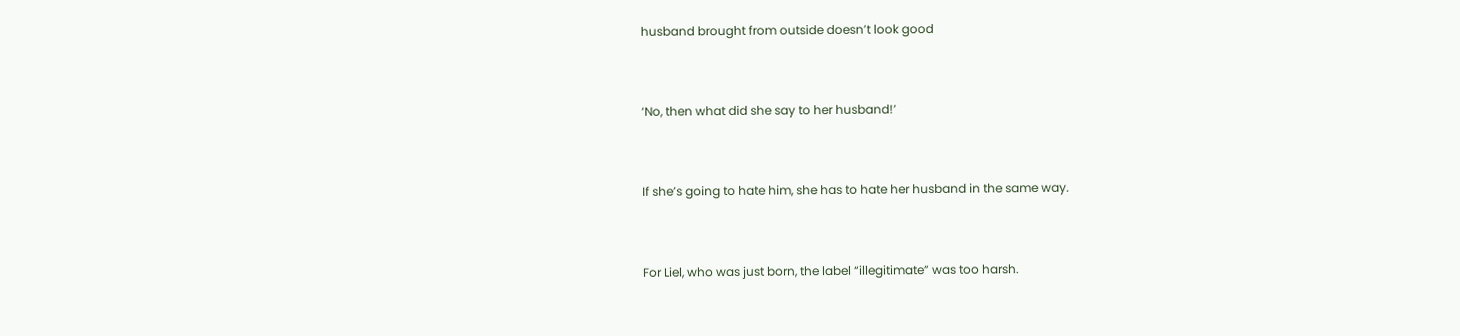husband brought from outside doesn’t look good


‘No, then what did she say to her husband!’


If she’s going to hate him, she has to hate her husband in the same way.


For Liel, who was just born, the label “illegitimate” was too harsh.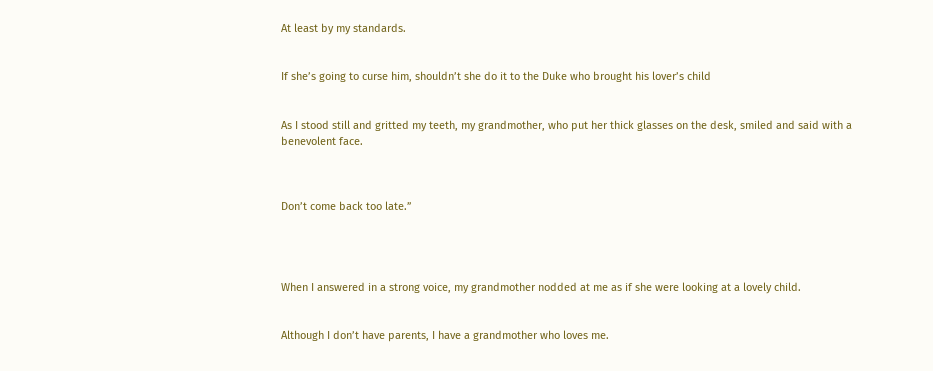At least by my standards.


If she’s going to curse him, shouldn’t she do it to the Duke who brought his lover’s child


As I stood still and gritted my teeth, my grandmother, who put her thick glasses on the desk, smiled and said with a benevolent face.



Don’t come back too late.”




When I answered in a strong voice, my grandmother nodded at me as if she were looking at a lovely child.


Although I don’t have parents, I have a grandmother who loves me.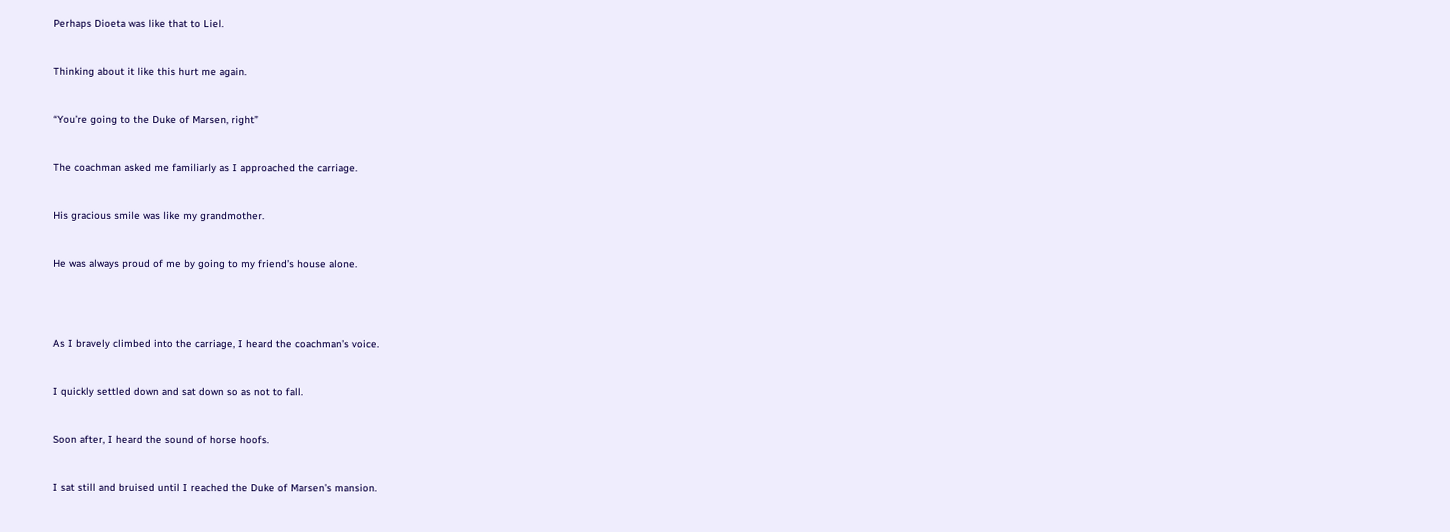Perhaps Dioeta was like that to Liel.


Thinking about it like this hurt me again.


“You’re going to the Duke of Marsen, right”


The coachman asked me familiarly as I approached the carriage.


His gracious smile was like my grandmother.


He was always proud of me by going to my friend’s house alone.




As I bravely climbed into the carriage, I heard the coachman’s voice.


I quickly settled down and sat down so as not to fall.


Soon after, I heard the sound of horse hoofs.


I sat still and bruised until I reached the Duke of Marsen’s mansion.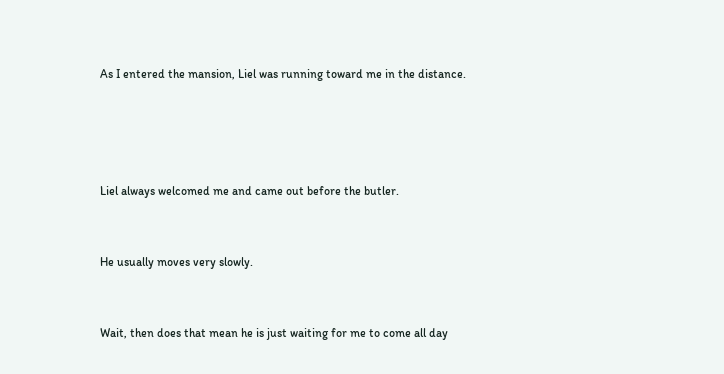As I entered the mansion, Liel was running toward me in the distance.




Liel always welcomed me and came out before the butler.


He usually moves very slowly.


Wait, then does that mean he is just waiting for me to come all day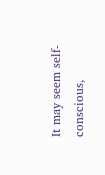It may seem self-conscious,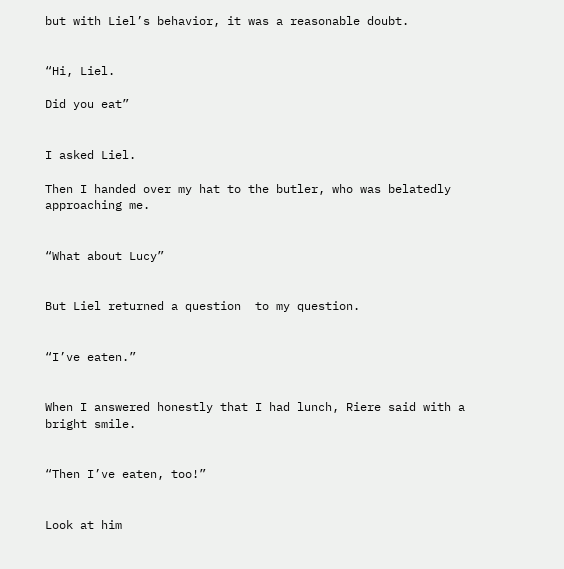but with Liel’s behavior, it was a reasonable doubt.


“Hi, Liel.

Did you eat”


I asked Liel.

Then I handed over my hat to the butler, who was belatedly approaching me.


“What about Lucy”


But Liel returned a question  to my question.


“I’ve eaten.”


When I answered honestly that I had lunch, Riere said with a bright smile.


“Then I’ve eaten, too!”


Look at him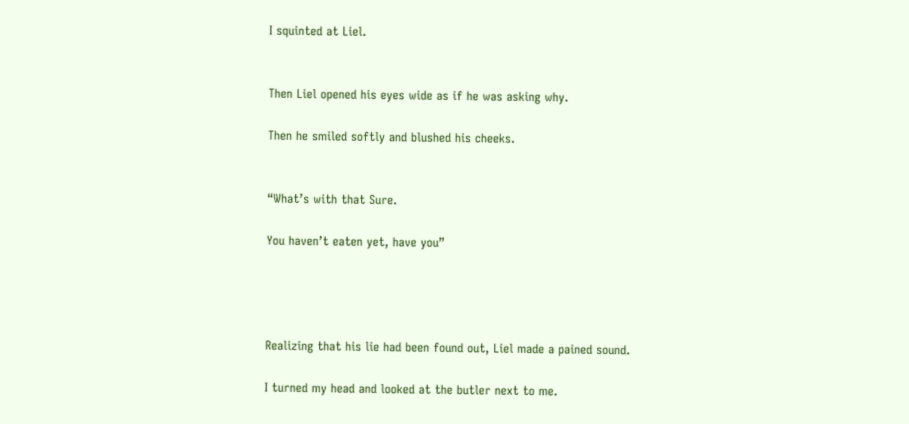I squinted at Liel.


Then Liel opened his eyes wide as if he was asking why.

Then he smiled softly and blushed his cheeks.


“What’s with that Sure.

You haven’t eaten yet, have you”




Realizing that his lie had been found out, Liel made a pained sound.

I turned my head and looked at the butler next to me.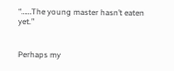“……The young master hasn’t eaten yet.”


Perhaps my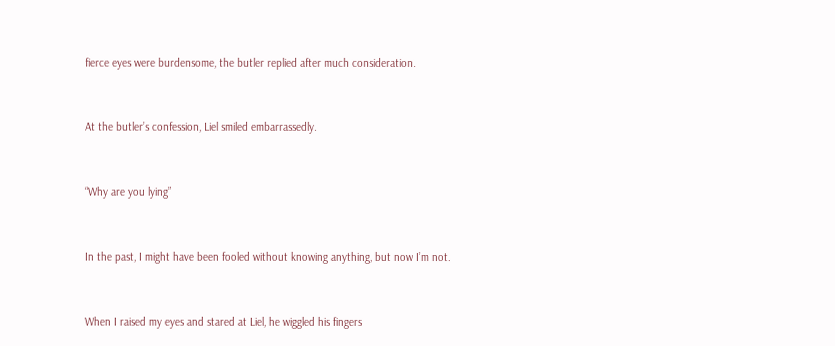fierce eyes were burdensome, the butler replied after much consideration.


At the butler’s confession, Liel smiled embarrassedly.


“Why are you lying”


In the past, I might have been fooled without knowing anything, but now I’m not.


When I raised my eyes and stared at Liel, he wiggled his fingers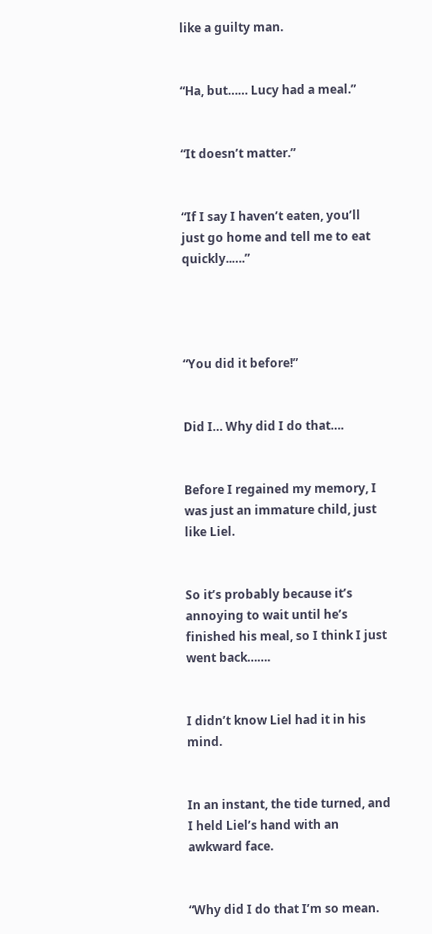like a guilty man.


“Ha, but…… Lucy had a meal.”


“It doesn’t matter.”


“If I say I haven’t eaten, you’ll just go home and tell me to eat quickly..….”




“You did it before!”


Did I… Why did I do that….


Before I regained my memory, I was just an immature child, just like Liel.


So it’s probably because it’s annoying to wait until he’s finished his meal, so I think I just went back…….


I didn’t know Liel had it in his mind.


In an instant, the tide turned, and I held Liel’s hand with an awkward face.


“Why did I do that I’m so mean.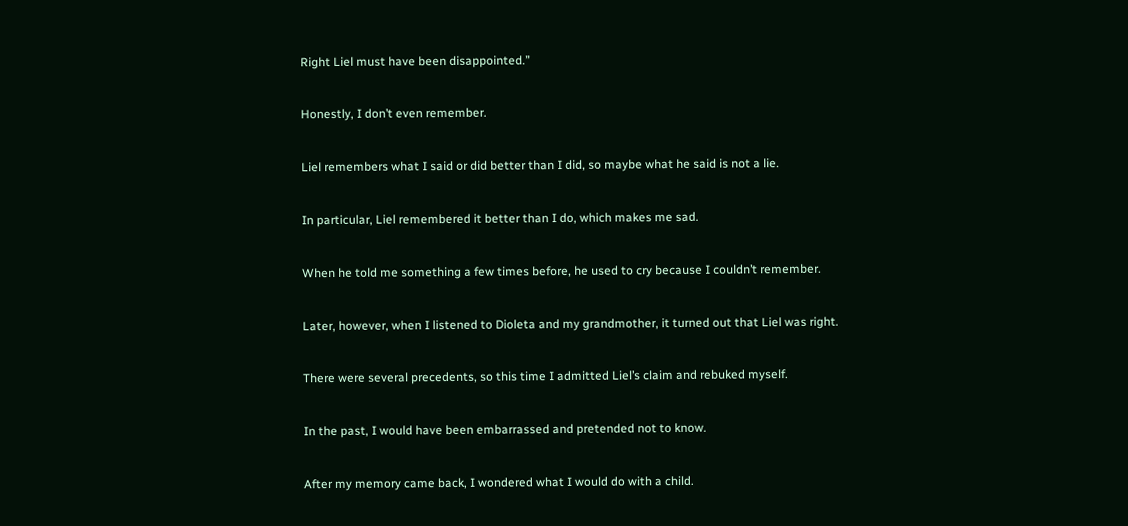Right Liel must have been disappointed.”


Honestly, I don’t even remember.


Liel remembers what I said or did better than I did, so maybe what he said is not a lie.


In particular, Liel remembered it better than I do, which makes me sad.


When he told me something a few times before, he used to cry because I couldn’t remember.


Later, however, when I listened to Dioleta and my grandmother, it turned out that Liel was right.


There were several precedents, so this time I admitted Liel’s claim and rebuked myself.


In the past, I would have been embarrassed and pretended not to know.


After my memory came back, I wondered what I would do with a child.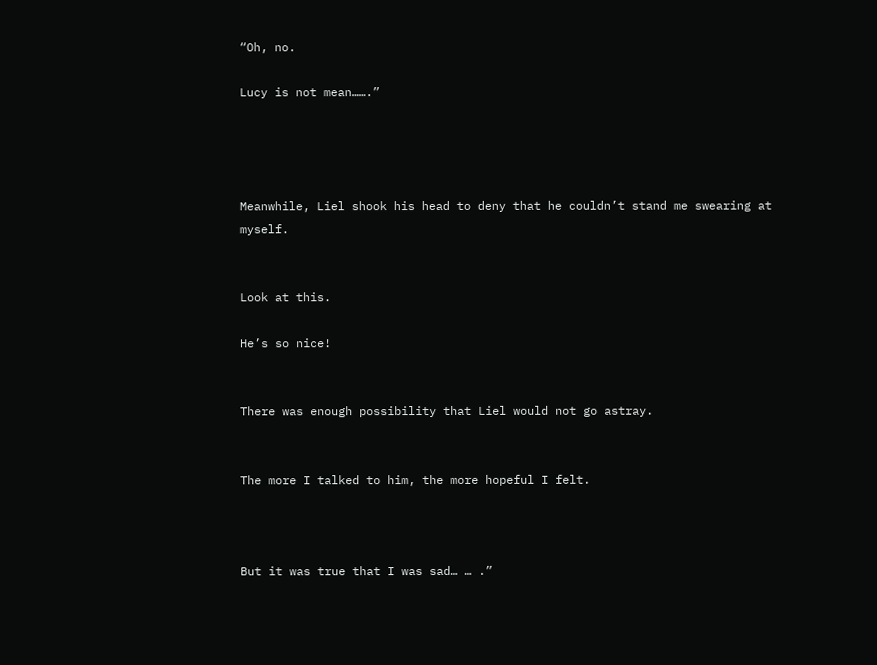“Oh, no.

Lucy is not mean…….”




Meanwhile, Liel shook his head to deny that he couldn’t stand me swearing at myself.


Look at this.

He’s so nice!


There was enough possibility that Liel would not go astray.


The more I talked to him, the more hopeful I felt.



But it was true that I was sad… … .”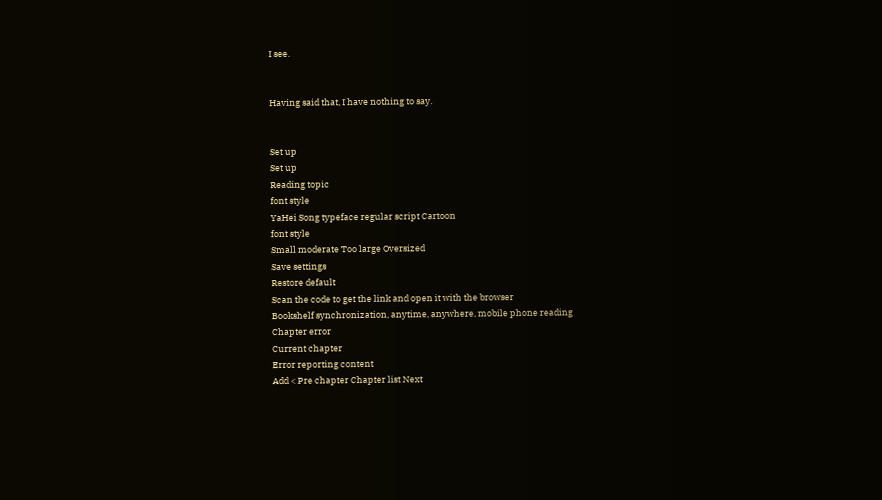I see.


Having said that, I have nothing to say.


Set up
Set up
Reading topic
font style
YaHei Song typeface regular script Cartoon
font style
Small moderate Too large Oversized
Save settings
Restore default
Scan the code to get the link and open it with the browser
Bookshelf synchronization, anytime, anywhere, mobile phone reading
Chapter error
Current chapter
Error reporting content
Add < Pre chapter Chapter list Next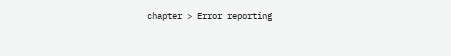chapter > Error reporting